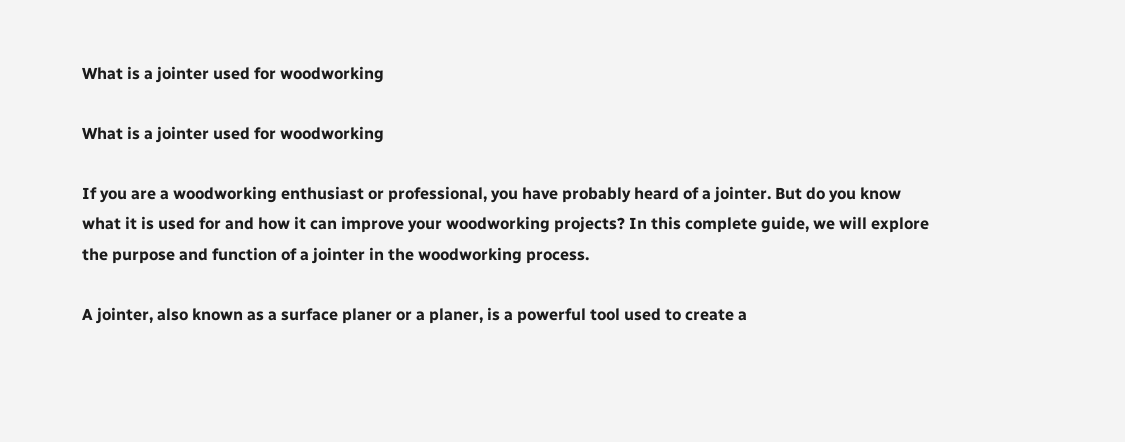What is a jointer used for woodworking

What is a jointer used for woodworking

If you are a woodworking enthusiast or professional, you have probably heard of a jointer. But do you know what it is used for and how it can improve your woodworking projects? In this complete guide, we will explore the purpose and function of a jointer in the woodworking process.

A jointer, also known as a surface planer or a planer, is a powerful tool used to create a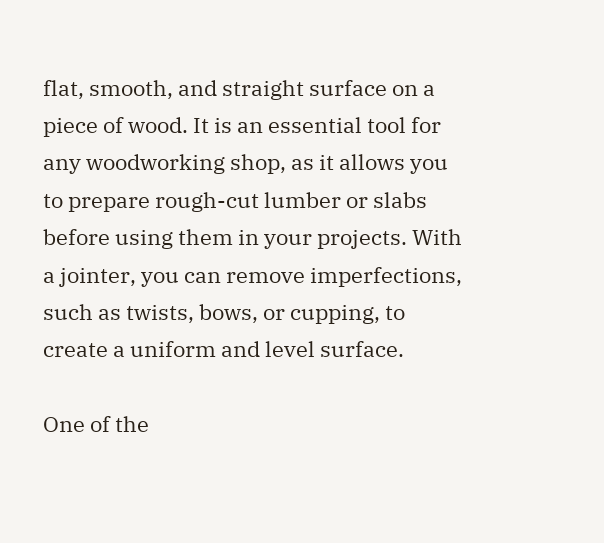flat, smooth, and straight surface on a piece of wood. It is an essential tool for any woodworking shop, as it allows you to prepare rough-cut lumber or slabs before using them in your projects. With a jointer, you can remove imperfections, such as twists, bows, or cupping, to create a uniform and level surface.

One of the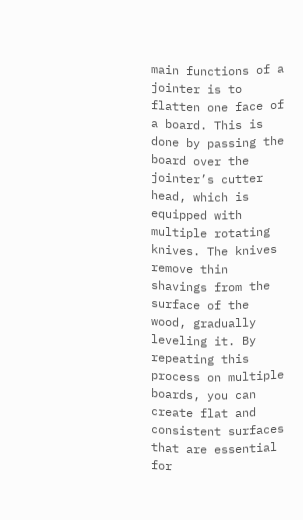main functions of a jointer is to flatten one face of a board. This is done by passing the board over the jointer’s cutter head, which is equipped with multiple rotating knives. The knives remove thin shavings from the surface of the wood, gradually leveling it. By repeating this process on multiple boards, you can create flat and consistent surfaces that are essential for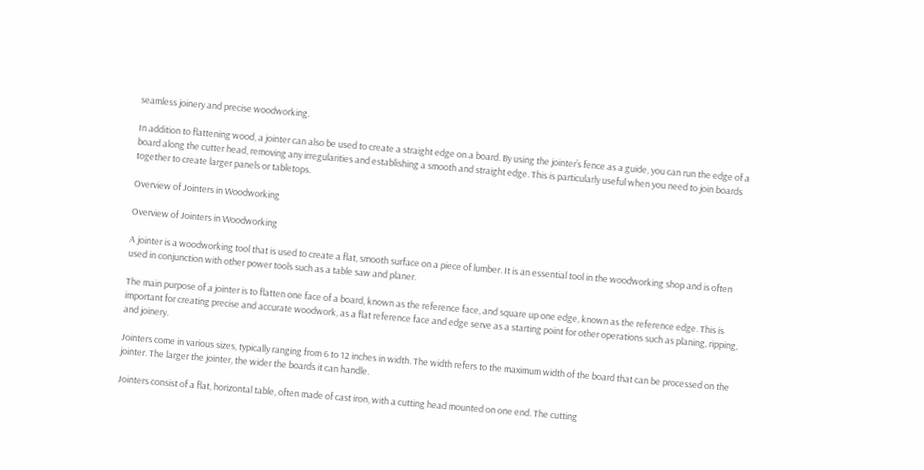seamless joinery and precise woodworking.

In addition to flattening wood, a jointer can also be used to create a straight edge on a board. By using the jointer’s fence as a guide, you can run the edge of a board along the cutter head, removing any irregularities and establishing a smooth and straight edge. This is particularly useful when you need to join boards together to create larger panels or tabletops.

Overview of Jointers in Woodworking

Overview of Jointers in Woodworking

A jointer is a woodworking tool that is used to create a flat, smooth surface on a piece of lumber. It is an essential tool in the woodworking shop and is often used in conjunction with other power tools such as a table saw and planer.

The main purpose of a jointer is to flatten one face of a board, known as the reference face, and square up one edge, known as the reference edge. This is important for creating precise and accurate woodwork, as a flat reference face and edge serve as a starting point for other operations such as planing, ripping, and joinery.

Jointers come in various sizes, typically ranging from 6 to 12 inches in width. The width refers to the maximum width of the board that can be processed on the jointer. The larger the jointer, the wider the boards it can handle.

Jointers consist of a flat, horizontal table, often made of cast iron, with a cutting head mounted on one end. The cutting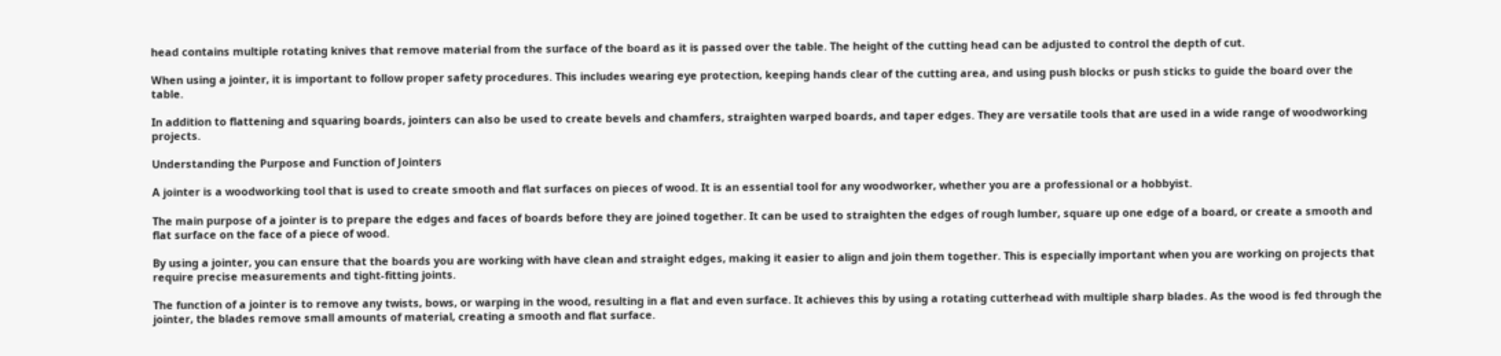head contains multiple rotating knives that remove material from the surface of the board as it is passed over the table. The height of the cutting head can be adjusted to control the depth of cut.

When using a jointer, it is important to follow proper safety procedures. This includes wearing eye protection, keeping hands clear of the cutting area, and using push blocks or push sticks to guide the board over the table.

In addition to flattening and squaring boards, jointers can also be used to create bevels and chamfers, straighten warped boards, and taper edges. They are versatile tools that are used in a wide range of woodworking projects.

Understanding the Purpose and Function of Jointers

A jointer is a woodworking tool that is used to create smooth and flat surfaces on pieces of wood. It is an essential tool for any woodworker, whether you are a professional or a hobbyist.

The main purpose of a jointer is to prepare the edges and faces of boards before they are joined together. It can be used to straighten the edges of rough lumber, square up one edge of a board, or create a smooth and flat surface on the face of a piece of wood.

By using a jointer, you can ensure that the boards you are working with have clean and straight edges, making it easier to align and join them together. This is especially important when you are working on projects that require precise measurements and tight-fitting joints.

The function of a jointer is to remove any twists, bows, or warping in the wood, resulting in a flat and even surface. It achieves this by using a rotating cutterhead with multiple sharp blades. As the wood is fed through the jointer, the blades remove small amounts of material, creating a smooth and flat surface.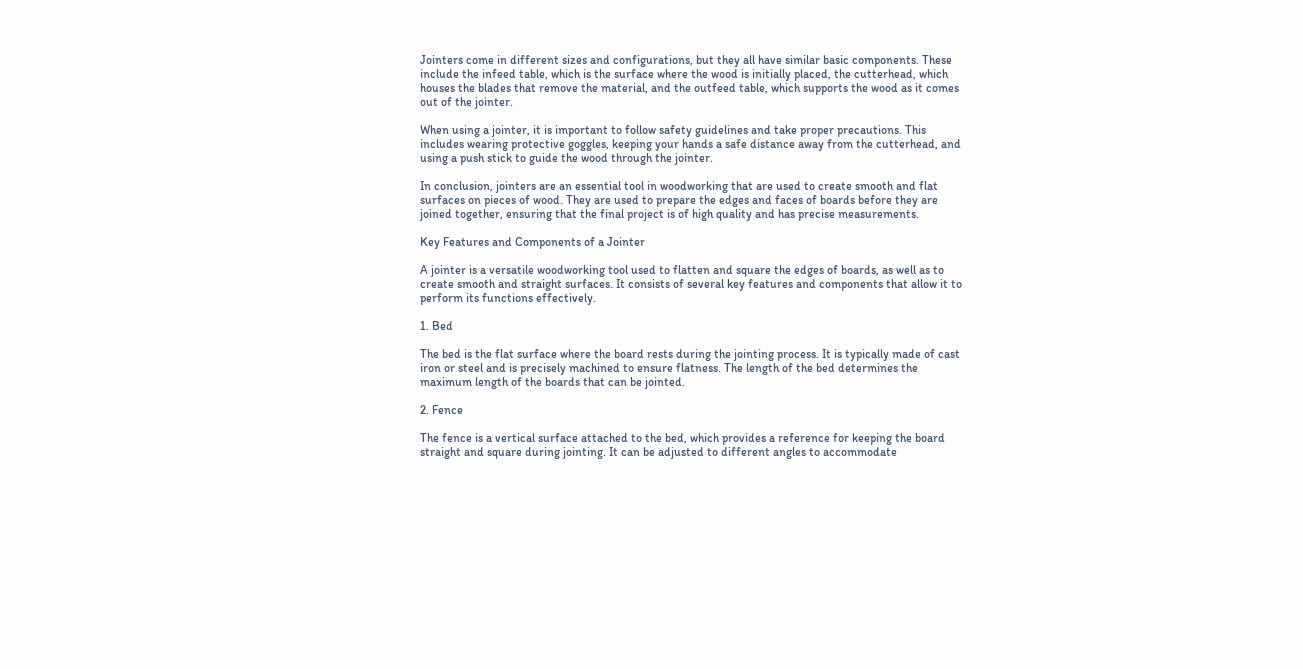Jointers come in different sizes and configurations, but they all have similar basic components. These include the infeed table, which is the surface where the wood is initially placed, the cutterhead, which houses the blades that remove the material, and the outfeed table, which supports the wood as it comes out of the jointer.

When using a jointer, it is important to follow safety guidelines and take proper precautions. This includes wearing protective goggles, keeping your hands a safe distance away from the cutterhead, and using a push stick to guide the wood through the jointer.

In conclusion, jointers are an essential tool in woodworking that are used to create smooth and flat surfaces on pieces of wood. They are used to prepare the edges and faces of boards before they are joined together, ensuring that the final project is of high quality and has precise measurements.

Key Features and Components of a Jointer

A jointer is a versatile woodworking tool used to flatten and square the edges of boards, as well as to create smooth and straight surfaces. It consists of several key features and components that allow it to perform its functions effectively.

1. Bed

The bed is the flat surface where the board rests during the jointing process. It is typically made of cast iron or steel and is precisely machined to ensure flatness. The length of the bed determines the maximum length of the boards that can be jointed.

2. Fence

The fence is a vertical surface attached to the bed, which provides a reference for keeping the board straight and square during jointing. It can be adjusted to different angles to accommodate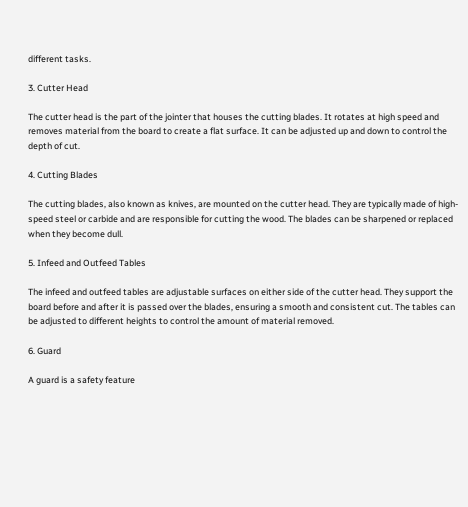different tasks.

3. Cutter Head

The cutter head is the part of the jointer that houses the cutting blades. It rotates at high speed and removes material from the board to create a flat surface. It can be adjusted up and down to control the depth of cut.

4. Cutting Blades

The cutting blades, also known as knives, are mounted on the cutter head. They are typically made of high-speed steel or carbide and are responsible for cutting the wood. The blades can be sharpened or replaced when they become dull.

5. Infeed and Outfeed Tables

The infeed and outfeed tables are adjustable surfaces on either side of the cutter head. They support the board before and after it is passed over the blades, ensuring a smooth and consistent cut. The tables can be adjusted to different heights to control the amount of material removed.

6. Guard

A guard is a safety feature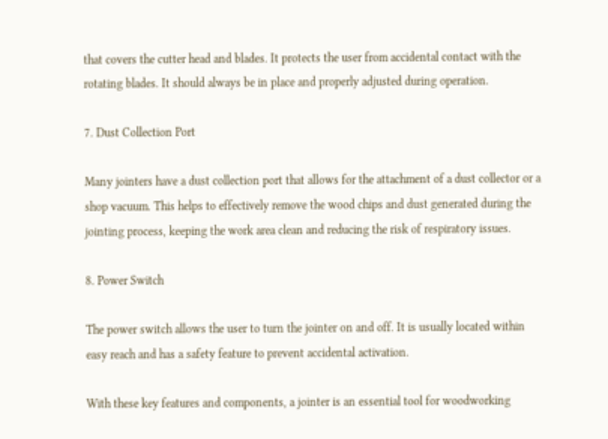that covers the cutter head and blades. It protects the user from accidental contact with the rotating blades. It should always be in place and properly adjusted during operation.

7. Dust Collection Port

Many jointers have a dust collection port that allows for the attachment of a dust collector or a shop vacuum. This helps to effectively remove the wood chips and dust generated during the jointing process, keeping the work area clean and reducing the risk of respiratory issues.

8. Power Switch

The power switch allows the user to turn the jointer on and off. It is usually located within easy reach and has a safety feature to prevent accidental activation.

With these key features and components, a jointer is an essential tool for woodworking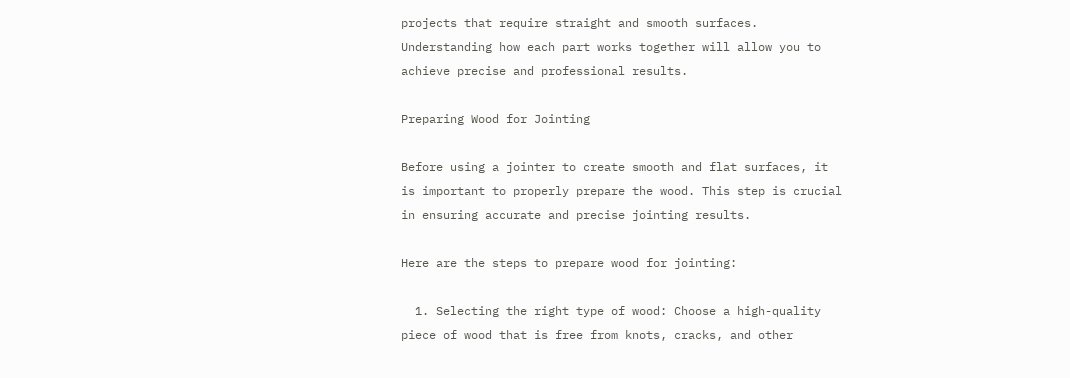projects that require straight and smooth surfaces. Understanding how each part works together will allow you to achieve precise and professional results.

Preparing Wood for Jointing

Before using a jointer to create smooth and flat surfaces, it is important to properly prepare the wood. This step is crucial in ensuring accurate and precise jointing results.

Here are the steps to prepare wood for jointing:

  1. Selecting the right type of wood: Choose a high-quality piece of wood that is free from knots, cracks, and other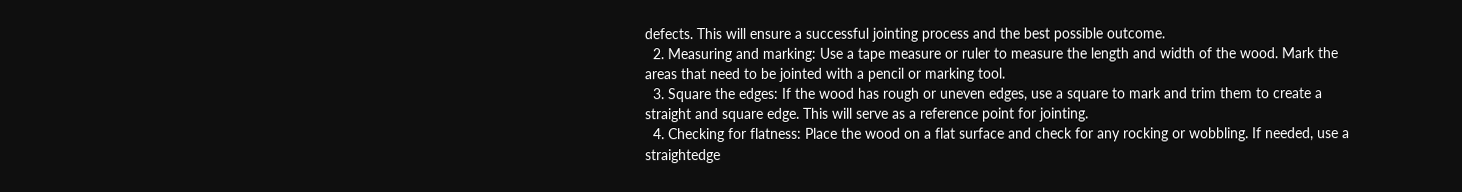defects. This will ensure a successful jointing process and the best possible outcome.
  2. Measuring and marking: Use a tape measure or ruler to measure the length and width of the wood. Mark the areas that need to be jointed with a pencil or marking tool.
  3. Square the edges: If the wood has rough or uneven edges, use a square to mark and trim them to create a straight and square edge. This will serve as a reference point for jointing.
  4. Checking for flatness: Place the wood on a flat surface and check for any rocking or wobbling. If needed, use a straightedge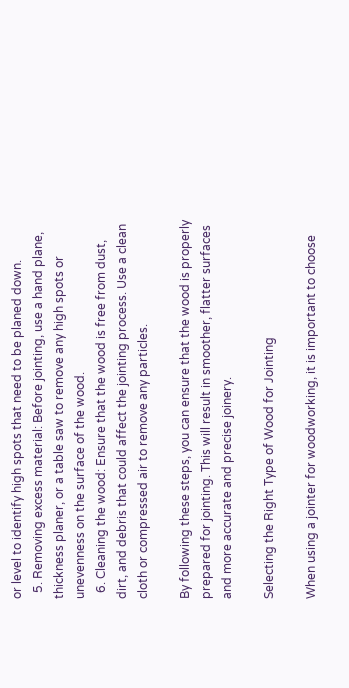or level to identify high spots that need to be planed down.
  5. Removing excess material: Before jointing, use a hand plane, thickness planer, or a table saw to remove any high spots or unevenness on the surface of the wood.
  6. Cleaning the wood: Ensure that the wood is free from dust, dirt, and debris that could affect the jointing process. Use a clean cloth or compressed air to remove any particles.

By following these steps, you can ensure that the wood is properly prepared for jointing. This will result in smoother, flatter surfaces and more accurate and precise joinery.

Selecting the Right Type of Wood for Jointing

When using a jointer for woodworking, it is important to choose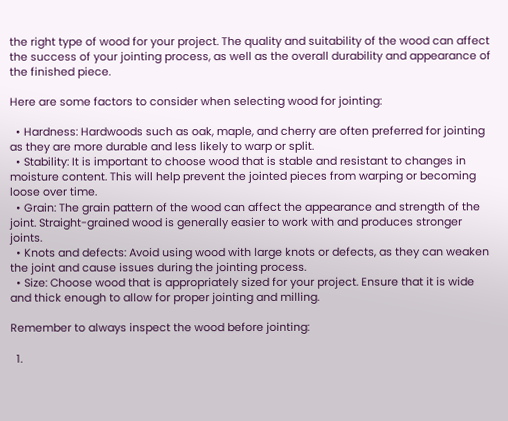the right type of wood for your project. The quality and suitability of the wood can affect the success of your jointing process, as well as the overall durability and appearance of the finished piece.

Here are some factors to consider when selecting wood for jointing:

  • Hardness: Hardwoods such as oak, maple, and cherry are often preferred for jointing as they are more durable and less likely to warp or split.
  • Stability: It is important to choose wood that is stable and resistant to changes in moisture content. This will help prevent the jointed pieces from warping or becoming loose over time.
  • Grain: The grain pattern of the wood can affect the appearance and strength of the joint. Straight-grained wood is generally easier to work with and produces stronger joints.
  • Knots and defects: Avoid using wood with large knots or defects, as they can weaken the joint and cause issues during the jointing process.
  • Size: Choose wood that is appropriately sized for your project. Ensure that it is wide and thick enough to allow for proper jointing and milling.

Remember to always inspect the wood before jointing:

  1.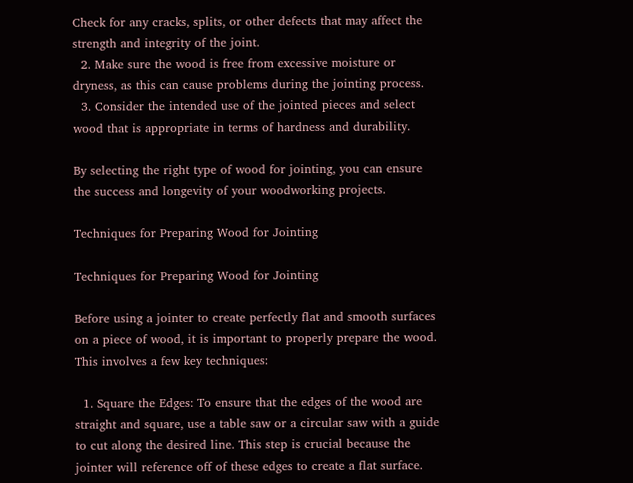Check for any cracks, splits, or other defects that may affect the strength and integrity of the joint.
  2. Make sure the wood is free from excessive moisture or dryness, as this can cause problems during the jointing process.
  3. Consider the intended use of the jointed pieces and select wood that is appropriate in terms of hardness and durability.

By selecting the right type of wood for jointing, you can ensure the success and longevity of your woodworking projects.

Techniques for Preparing Wood for Jointing

Techniques for Preparing Wood for Jointing

Before using a jointer to create perfectly flat and smooth surfaces on a piece of wood, it is important to properly prepare the wood. This involves a few key techniques:

  1. Square the Edges: To ensure that the edges of the wood are straight and square, use a table saw or a circular saw with a guide to cut along the desired line. This step is crucial because the jointer will reference off of these edges to create a flat surface.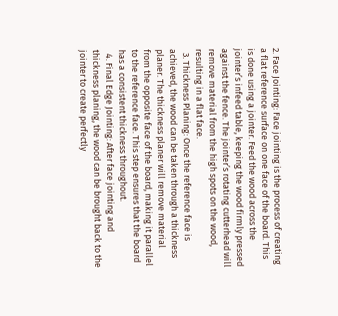2. Face Jointing: Face jointing is the process of creating a flat reference surface on one face of the board. This is done using a jointer. Feed the wood across the jointer’s infeed table, keeping the wood firmly pressed against the fence. The jointer’s rotating cutterhead will remove material from the high spots on the wood, resulting in a flat face.
  3. Thickness Planing: Once the reference face is achieved, the wood can be taken through a thickness planer. The thickness planer will remove material from the opposite face of the board, making it parallel to the reference face. This step ensures that the board has a consistent thickness throughout.
  4. Final Edge Jointing: After face jointing and thickness planing, the wood can be brought back to the jointer to create perfectly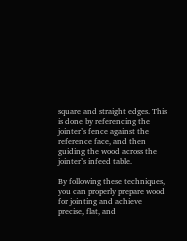square and straight edges. This is done by referencing the jointer’s fence against the reference face, and then guiding the wood across the jointer’s infeed table.

By following these techniques, you can properly prepare wood for jointing and achieve precise, flat, and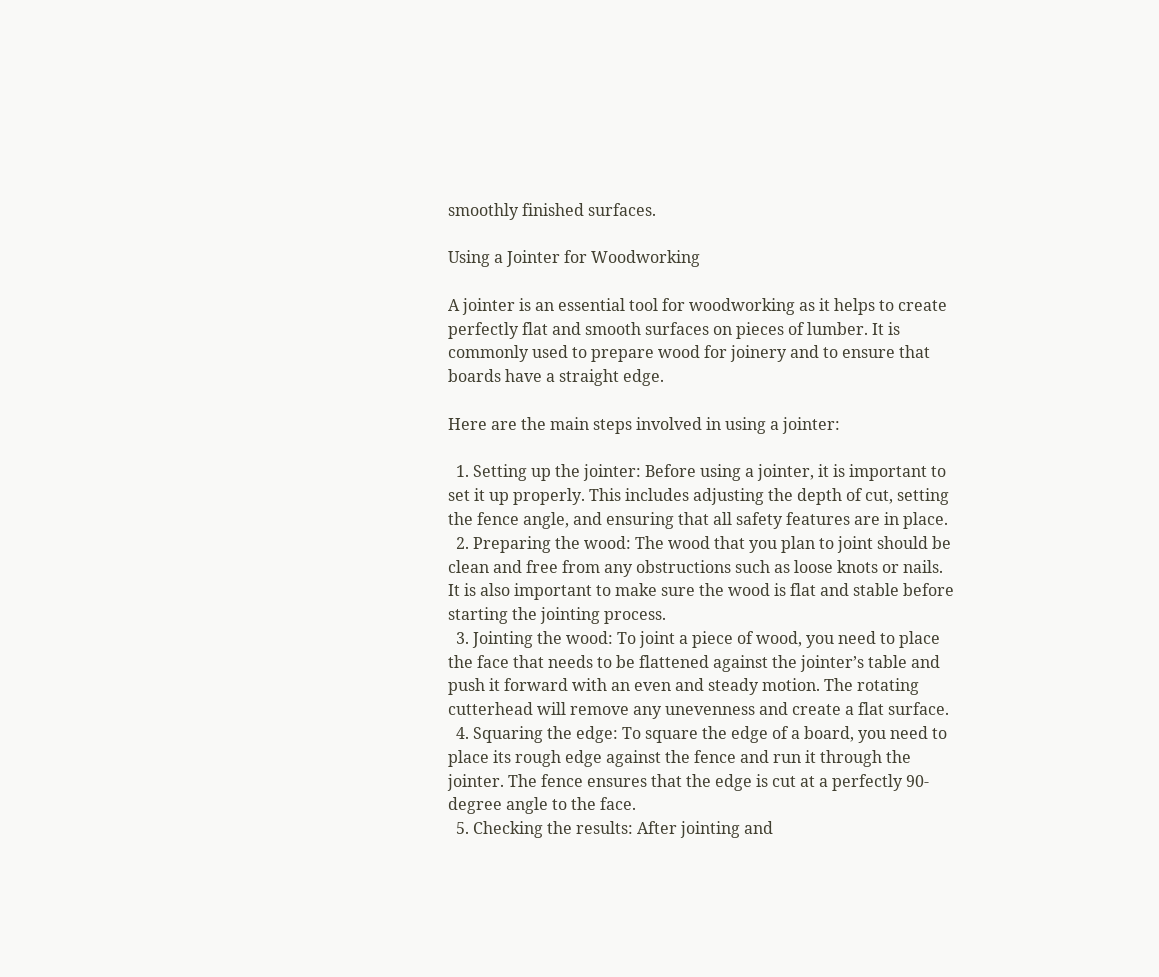smoothly finished surfaces.

Using a Jointer for Woodworking

A jointer is an essential tool for woodworking as it helps to create perfectly flat and smooth surfaces on pieces of lumber. It is commonly used to prepare wood for joinery and to ensure that boards have a straight edge.

Here are the main steps involved in using a jointer:

  1. Setting up the jointer: Before using a jointer, it is important to set it up properly. This includes adjusting the depth of cut, setting the fence angle, and ensuring that all safety features are in place.
  2. Preparing the wood: The wood that you plan to joint should be clean and free from any obstructions such as loose knots or nails. It is also important to make sure the wood is flat and stable before starting the jointing process.
  3. Jointing the wood: To joint a piece of wood, you need to place the face that needs to be flattened against the jointer’s table and push it forward with an even and steady motion. The rotating cutterhead will remove any unevenness and create a flat surface.
  4. Squaring the edge: To square the edge of a board, you need to place its rough edge against the fence and run it through the jointer. The fence ensures that the edge is cut at a perfectly 90-degree angle to the face.
  5. Checking the results: After jointing and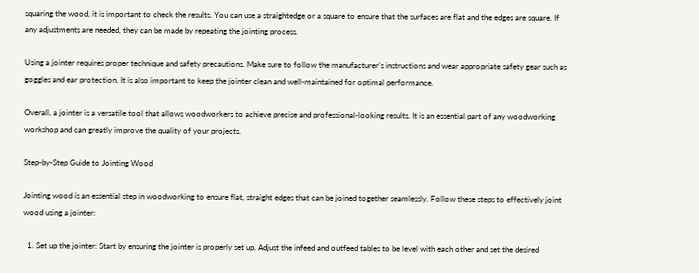squaring the wood, it is important to check the results. You can use a straightedge or a square to ensure that the surfaces are flat and the edges are square. If any adjustments are needed, they can be made by repeating the jointing process.

Using a jointer requires proper technique and safety precautions. Make sure to follow the manufacturer’s instructions and wear appropriate safety gear such as goggles and ear protection. It is also important to keep the jointer clean and well-maintained for optimal performance.

Overall, a jointer is a versatile tool that allows woodworkers to achieve precise and professional-looking results. It is an essential part of any woodworking workshop and can greatly improve the quality of your projects.

Step-by-Step Guide to Jointing Wood

Jointing wood is an essential step in woodworking to ensure flat, straight edges that can be joined together seamlessly. Follow these steps to effectively joint wood using a jointer:

  1. Set up the jointer: Start by ensuring the jointer is properly set up. Adjust the infeed and outfeed tables to be level with each other and set the desired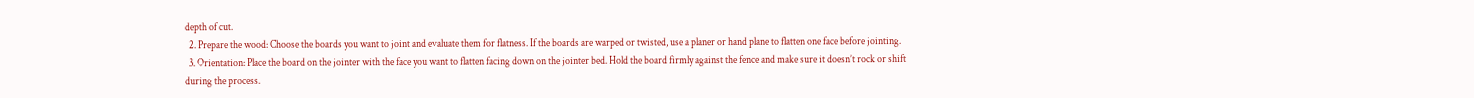depth of cut.
  2. Prepare the wood: Choose the boards you want to joint and evaluate them for flatness. If the boards are warped or twisted, use a planer or hand plane to flatten one face before jointing.
  3. Orientation: Place the board on the jointer with the face you want to flatten facing down on the jointer bed. Hold the board firmly against the fence and make sure it doesn’t rock or shift during the process.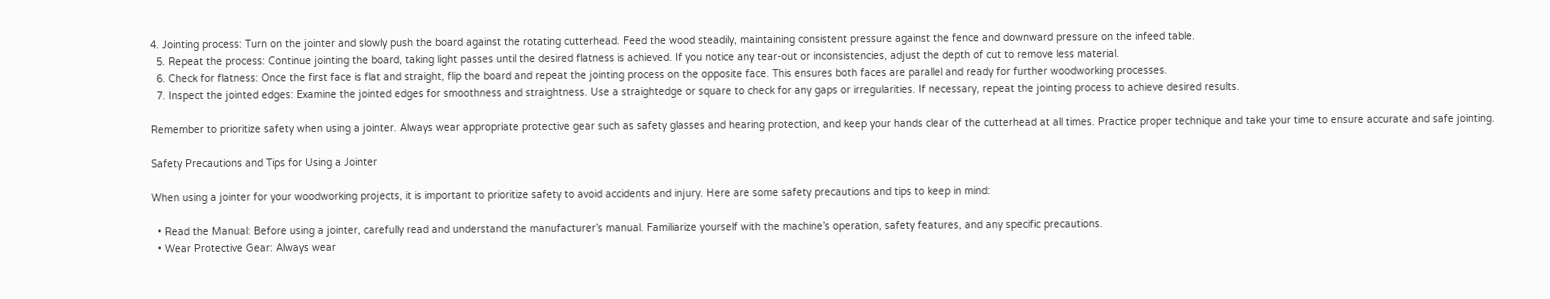4. Jointing process: Turn on the jointer and slowly push the board against the rotating cutterhead. Feed the wood steadily, maintaining consistent pressure against the fence and downward pressure on the infeed table.
  5. Repeat the process: Continue jointing the board, taking light passes until the desired flatness is achieved. If you notice any tear-out or inconsistencies, adjust the depth of cut to remove less material.
  6. Check for flatness: Once the first face is flat and straight, flip the board and repeat the jointing process on the opposite face. This ensures both faces are parallel and ready for further woodworking processes.
  7. Inspect the jointed edges: Examine the jointed edges for smoothness and straightness. Use a straightedge or square to check for any gaps or irregularities. If necessary, repeat the jointing process to achieve desired results.

Remember to prioritize safety when using a jointer. Always wear appropriate protective gear such as safety glasses and hearing protection, and keep your hands clear of the cutterhead at all times. Practice proper technique and take your time to ensure accurate and safe jointing.

Safety Precautions and Tips for Using a Jointer

When using a jointer for your woodworking projects, it is important to prioritize safety to avoid accidents and injury. Here are some safety precautions and tips to keep in mind:

  • Read the Manual: Before using a jointer, carefully read and understand the manufacturer’s manual. Familiarize yourself with the machine’s operation, safety features, and any specific precautions.
  • Wear Protective Gear: Always wear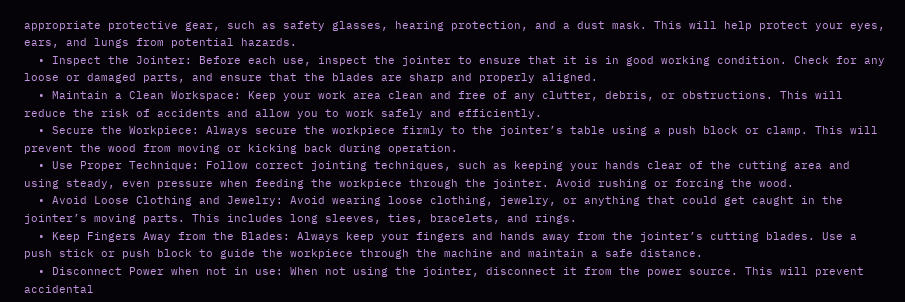appropriate protective gear, such as safety glasses, hearing protection, and a dust mask. This will help protect your eyes, ears, and lungs from potential hazards.
  • Inspect the Jointer: Before each use, inspect the jointer to ensure that it is in good working condition. Check for any loose or damaged parts, and ensure that the blades are sharp and properly aligned.
  • Maintain a Clean Workspace: Keep your work area clean and free of any clutter, debris, or obstructions. This will reduce the risk of accidents and allow you to work safely and efficiently.
  • Secure the Workpiece: Always secure the workpiece firmly to the jointer’s table using a push block or clamp. This will prevent the wood from moving or kicking back during operation.
  • Use Proper Technique: Follow correct jointing techniques, such as keeping your hands clear of the cutting area and using steady, even pressure when feeding the workpiece through the jointer. Avoid rushing or forcing the wood.
  • Avoid Loose Clothing and Jewelry: Avoid wearing loose clothing, jewelry, or anything that could get caught in the jointer’s moving parts. This includes long sleeves, ties, bracelets, and rings.
  • Keep Fingers Away from the Blades: Always keep your fingers and hands away from the jointer’s cutting blades. Use a push stick or push block to guide the workpiece through the machine and maintain a safe distance.
  • Disconnect Power when not in use: When not using the jointer, disconnect it from the power source. This will prevent accidental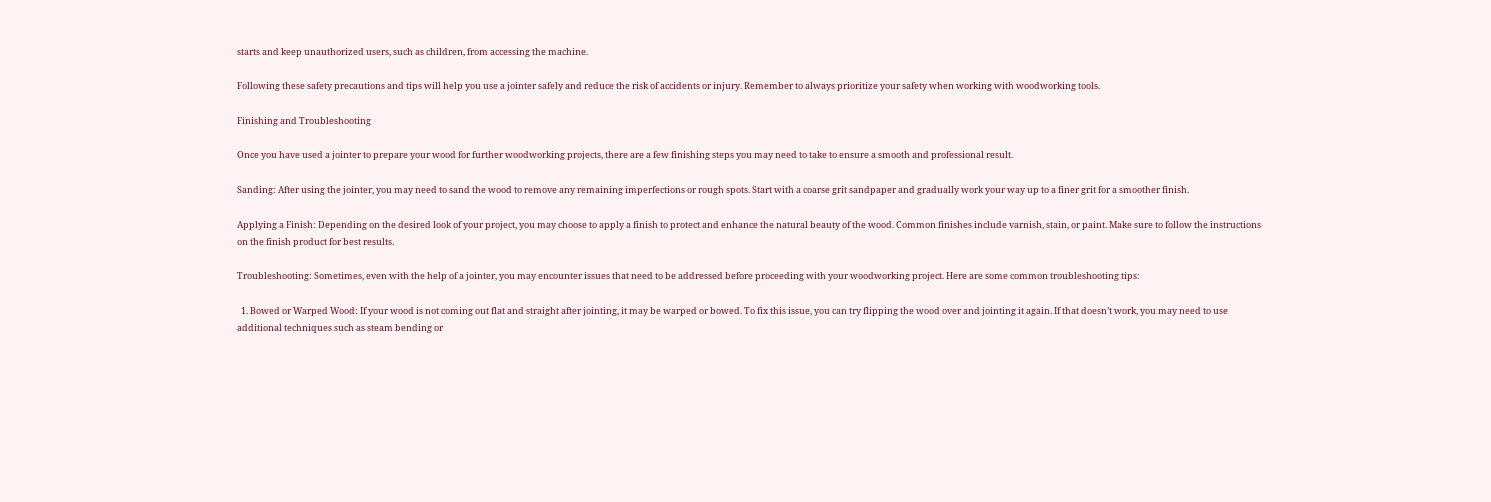starts and keep unauthorized users, such as children, from accessing the machine.

Following these safety precautions and tips will help you use a jointer safely and reduce the risk of accidents or injury. Remember to always prioritize your safety when working with woodworking tools.

Finishing and Troubleshooting

Once you have used a jointer to prepare your wood for further woodworking projects, there are a few finishing steps you may need to take to ensure a smooth and professional result.

Sanding: After using the jointer, you may need to sand the wood to remove any remaining imperfections or rough spots. Start with a coarse grit sandpaper and gradually work your way up to a finer grit for a smoother finish.

Applying a Finish: Depending on the desired look of your project, you may choose to apply a finish to protect and enhance the natural beauty of the wood. Common finishes include varnish, stain, or paint. Make sure to follow the instructions on the finish product for best results.

Troubleshooting: Sometimes, even with the help of a jointer, you may encounter issues that need to be addressed before proceeding with your woodworking project. Here are some common troubleshooting tips:

  1. Bowed or Warped Wood: If your wood is not coming out flat and straight after jointing, it may be warped or bowed. To fix this issue, you can try flipping the wood over and jointing it again. If that doesn’t work, you may need to use additional techniques such as steam bending or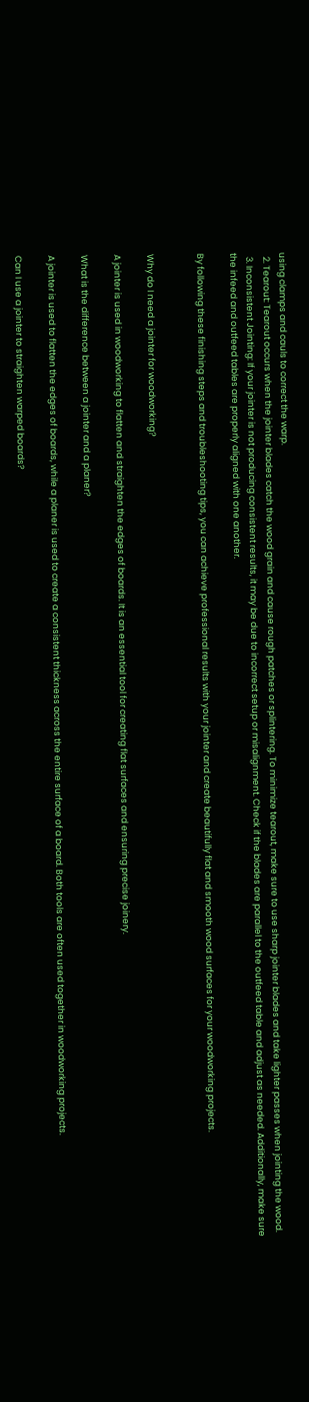using clamps and cauls to correct the warp.
  2. Tearout: Tearout occurs when the jointer blades catch the wood grain and cause rough patches or splintering. To minimize tearout, make sure to use sharp jointer blades and take lighter passes when jointing the wood.
  3. Inconsistent Jointing: If your jointer is not producing consistent results, it may be due to incorrect setup or misalignment. Check if the blades are parallel to the outfeed table and adjust as needed. Additionally, make sure the infeed and outfeed tables are properly aligned with one another.

By following these finishing steps and troubleshooting tips, you can achieve professional results with your jointer and create beautifully flat and smooth wood surfaces for your woodworking projects.


Why do I need a jointer for woodworking?

A jointer is used in woodworking to flatten and straighten the edges of boards. It is an essential tool for creating flat surfaces and ensuring precise joinery.

What is the difference between a jointer and a planer?

A jointer is used to flatten the edges of boards, while a planer is used to create a consistent thickness across the entire surface of a board. Both tools are often used together in woodworking projects.

Can I use a jointer to straighten warped boards?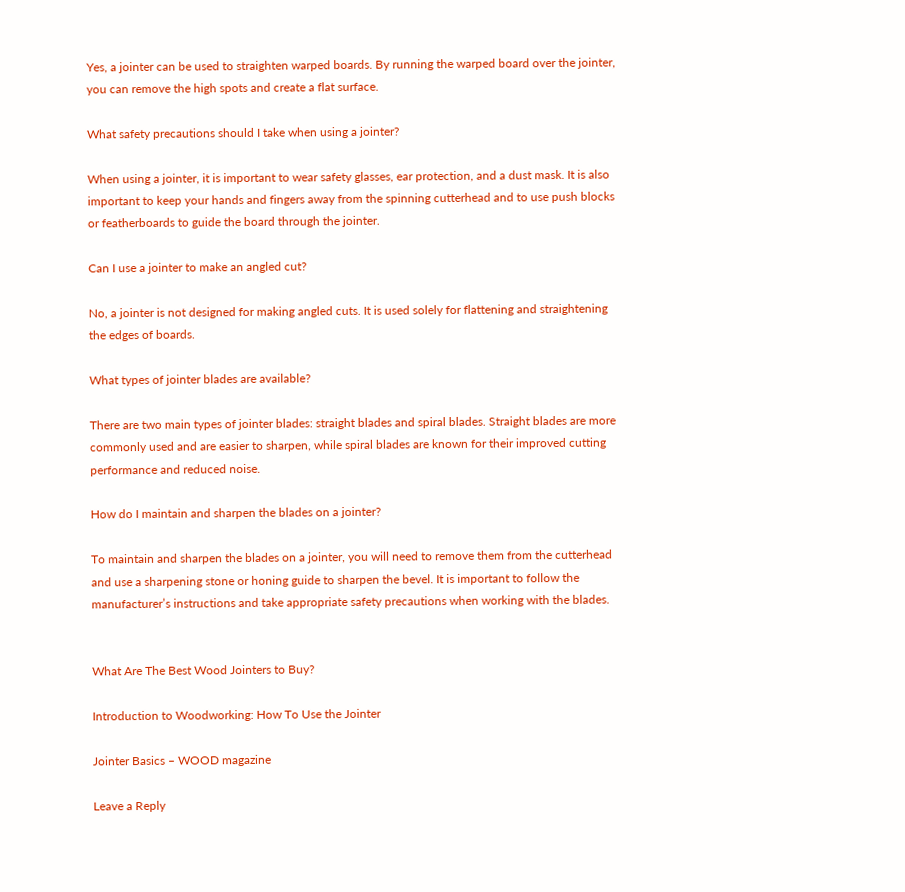Yes, a jointer can be used to straighten warped boards. By running the warped board over the jointer, you can remove the high spots and create a flat surface.

What safety precautions should I take when using a jointer?

When using a jointer, it is important to wear safety glasses, ear protection, and a dust mask. It is also important to keep your hands and fingers away from the spinning cutterhead and to use push blocks or featherboards to guide the board through the jointer.

Can I use a jointer to make an angled cut?

No, a jointer is not designed for making angled cuts. It is used solely for flattening and straightening the edges of boards.

What types of jointer blades are available?

There are two main types of jointer blades: straight blades and spiral blades. Straight blades are more commonly used and are easier to sharpen, while spiral blades are known for their improved cutting performance and reduced noise.

How do I maintain and sharpen the blades on a jointer?

To maintain and sharpen the blades on a jointer, you will need to remove them from the cutterhead and use a sharpening stone or honing guide to sharpen the bevel. It is important to follow the manufacturer’s instructions and take appropriate safety precautions when working with the blades.


What Are The Best Wood Jointers to Buy?

Introduction to Woodworking: How To Use the Jointer

Jointer Basics – WOOD magazine

Leave a Reply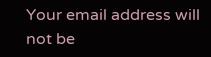Your email address will not be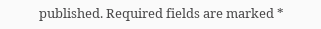published. Required fields are marked *